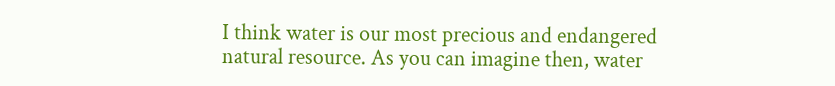I think water is our most precious and endangered natural resource. As you can imagine then, water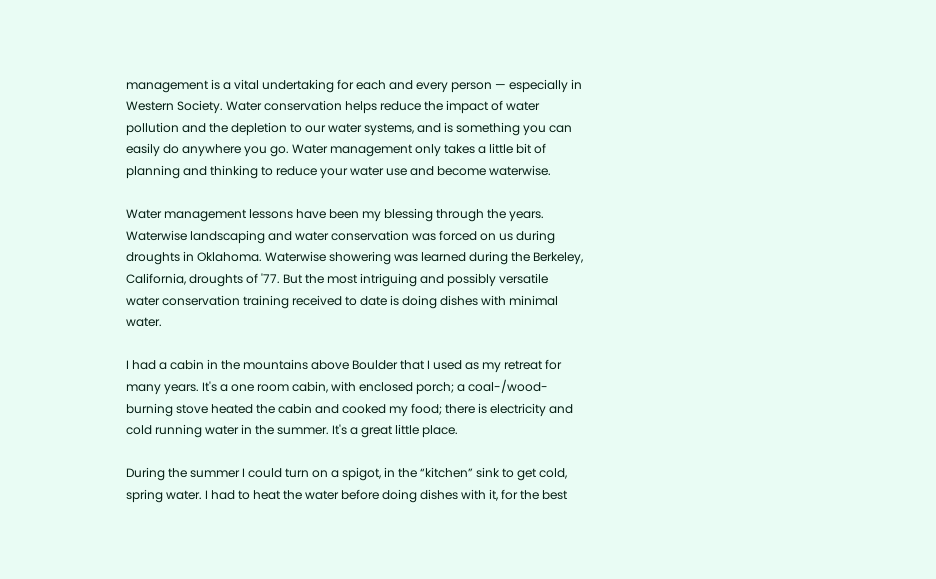management is a vital undertaking for each and every person — especially in Western Society. Water conservation helps reduce the impact of water pollution and the depletion to our water systems, and is something you can easily do anywhere you go. Water management only takes a little bit of planning and thinking to reduce your water use and become waterwise.

Water management lessons have been my blessing through the years. Waterwise landscaping and water conservation was forced on us during droughts in Oklahoma. Waterwise showering was learned during the Berkeley, California, droughts of '77. But the most intriguing and possibly versatile water conservation training received to date is doing dishes with minimal water.

I had a cabin in the mountains above Boulder that I used as my retreat for many years. It's a one room cabin, with enclosed porch; a coal-/wood-burning stove heated the cabin and cooked my food; there is electricity and cold running water in the summer. It's a great little place.

During the summer I could turn on a spigot, in the “kitchen” sink to get cold, spring water. I had to heat the water before doing dishes with it, for the best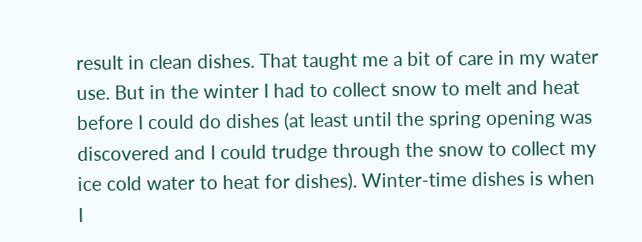result in clean dishes. That taught me a bit of care in my water use. But in the winter I had to collect snow to melt and heat before I could do dishes (at least until the spring opening was discovered and I could trudge through the snow to collect my ice cold water to heat for dishes). Winter-time dishes is when I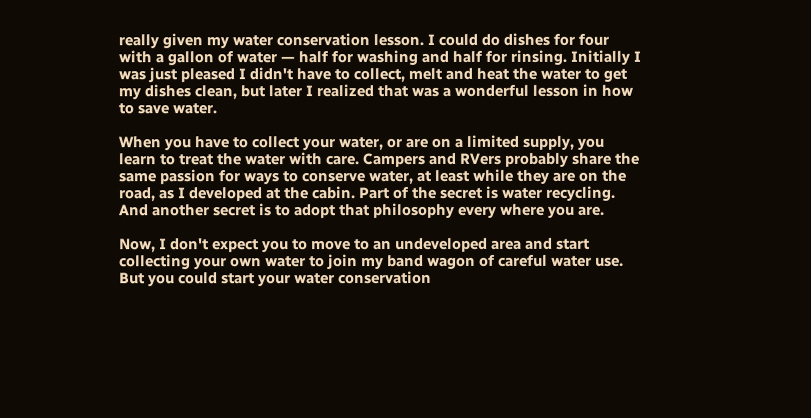really given my water conservation lesson. I could do dishes for four with a gallon of water — half for washing and half for rinsing. Initially I was just pleased I didn't have to collect, melt and heat the water to get my dishes clean, but later I realized that was a wonderful lesson in how to save water.

When you have to collect your water, or are on a limited supply, you learn to treat the water with care. Campers and RVers probably share the same passion for ways to conserve water, at least while they are on the road, as I developed at the cabin. Part of the secret is water recycling. And another secret is to adopt that philosophy every where you are.

Now, I don't expect you to move to an undeveloped area and start collecting your own water to join my band wagon of careful water use. But you could start your water conservation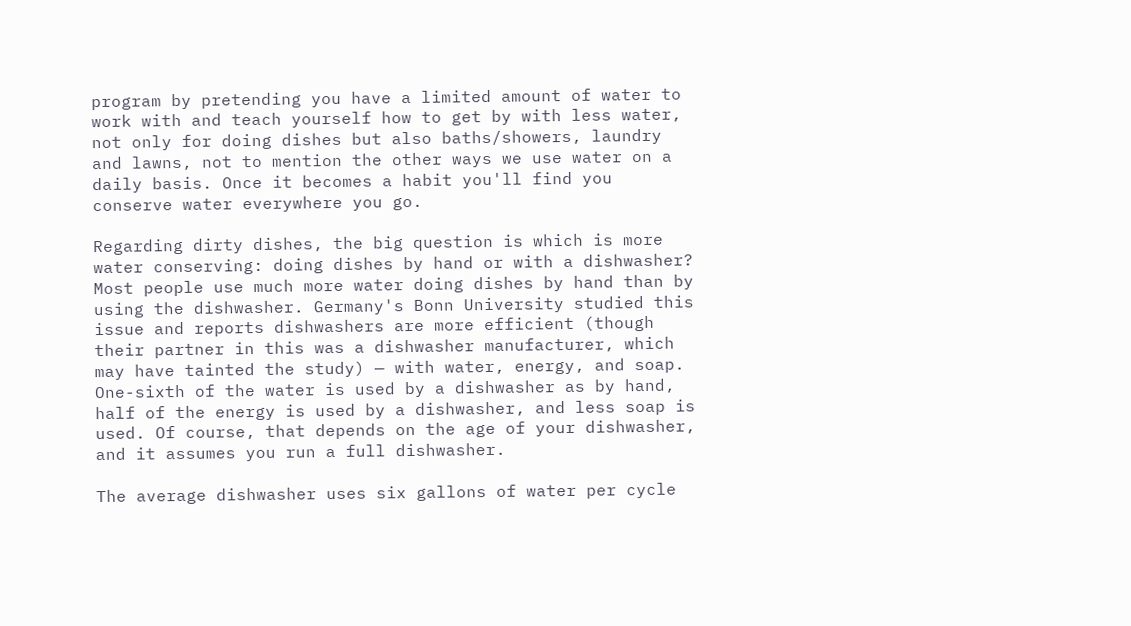program by pretending you have a limited amount of water to work with and teach yourself how to get by with less water, not only for doing dishes but also baths/showers, laundry and lawns, not to mention the other ways we use water on a daily basis. Once it becomes a habit you'll find you conserve water everywhere you go.

Regarding dirty dishes, the big question is which is more water conserving: doing dishes by hand or with a dishwasher? Most people use much more water doing dishes by hand than by using the dishwasher. Germany's Bonn University studied this issue and reports dishwashers are more efficient (though their partner in this was a dishwasher manufacturer, which may have tainted the study) — with water, energy, and soap. One-sixth of the water is used by a dishwasher as by hand, half of the energy is used by a dishwasher, and less soap is used. Of course, that depends on the age of your dishwasher, and it assumes you run a full dishwasher.

The average dishwasher uses six gallons of water per cycle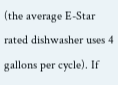(the average E-Star rated dishwasher uses 4 gallons per cycle). If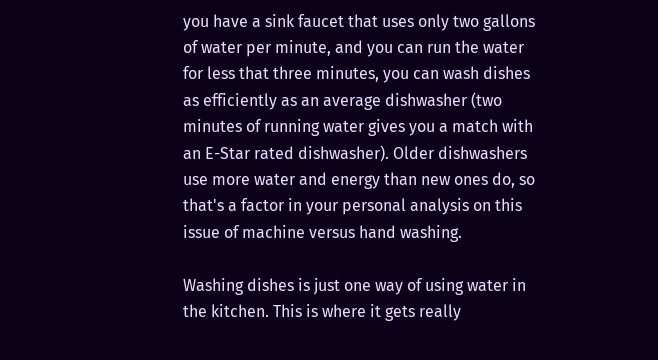you have a sink faucet that uses only two gallons of water per minute, and you can run the water for less that three minutes, you can wash dishes as efficiently as an average dishwasher (two minutes of running water gives you a match with an E-Star rated dishwasher). Older dishwashers use more water and energy than new ones do, so that's a factor in your personal analysis on this issue of machine versus hand washing.

Washing dishes is just one way of using water in the kitchen. This is where it gets really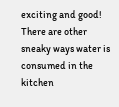exciting and good! There are other sneaky ways water is consumed in the kitchen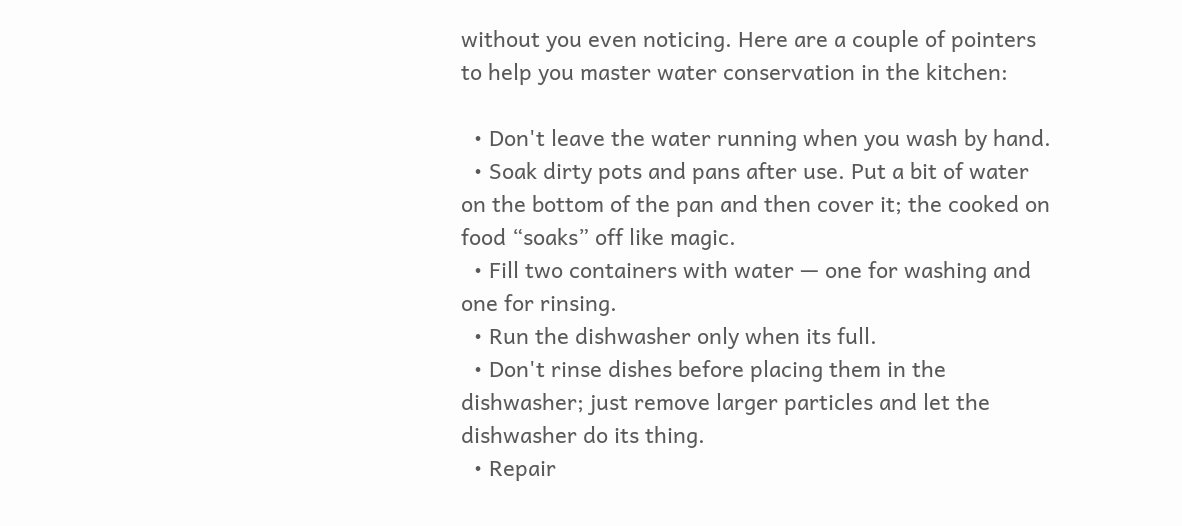without you even noticing. Here are a couple of pointers to help you master water conservation in the kitchen:

  • Don't leave the water running when you wash by hand.
  • Soak dirty pots and pans after use. Put a bit of water on the bottom of the pan and then cover it; the cooked on food “soaks” off like magic.
  • Fill two containers with water — one for washing and one for rinsing.
  • Run the dishwasher only when its full.
  • Don't rinse dishes before placing them in the dishwasher; just remove larger particles and let the dishwasher do its thing.
  • Repair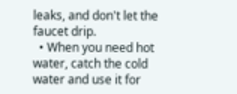leaks, and don't let the faucet drip.
  • When you need hot water, catch the cold water and use it for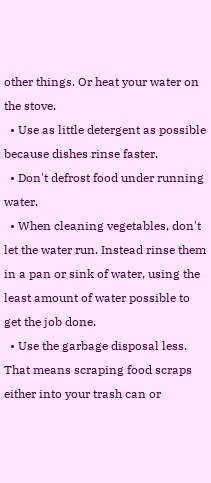other things. Or heat your water on the stove.
  • Use as little detergent as possible because dishes rinse faster.
  • Don't defrost food under running water.
  • When cleaning vegetables, don't let the water run. Instead rinse them in a pan or sink of water, using the least amount of water possible to get the job done.
  • Use the garbage disposal less. That means scraping food scraps either into your trash can or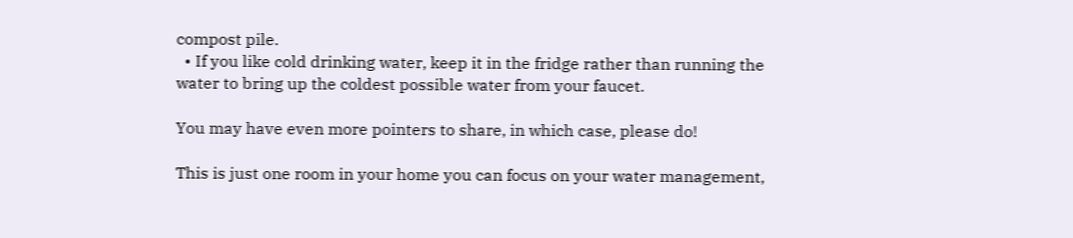compost pile.
  • If you like cold drinking water, keep it in the fridge rather than running the water to bring up the coldest possible water from your faucet.

You may have even more pointers to share, in which case, please do!

This is just one room in your home you can focus on your water management,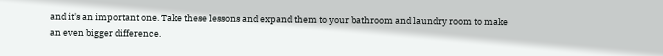and it's an important one. Take these lessons and expand them to your bathroom and laundry room to make an even bigger difference.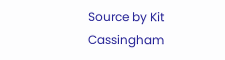Source by Kit Cassingham